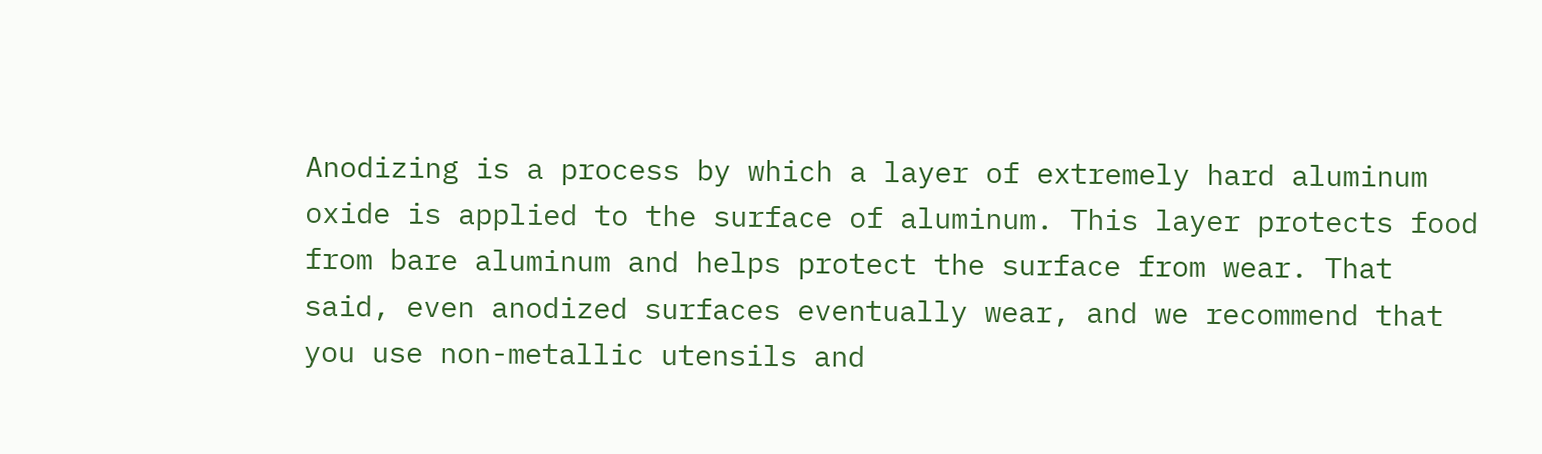Anodizing is a process by which a layer of extremely hard aluminum oxide is applied to the surface of aluminum. This layer protects food from bare aluminum and helps protect the surface from wear. That said, even anodized surfaces eventually wear, and we recommend that you use non-metallic utensils and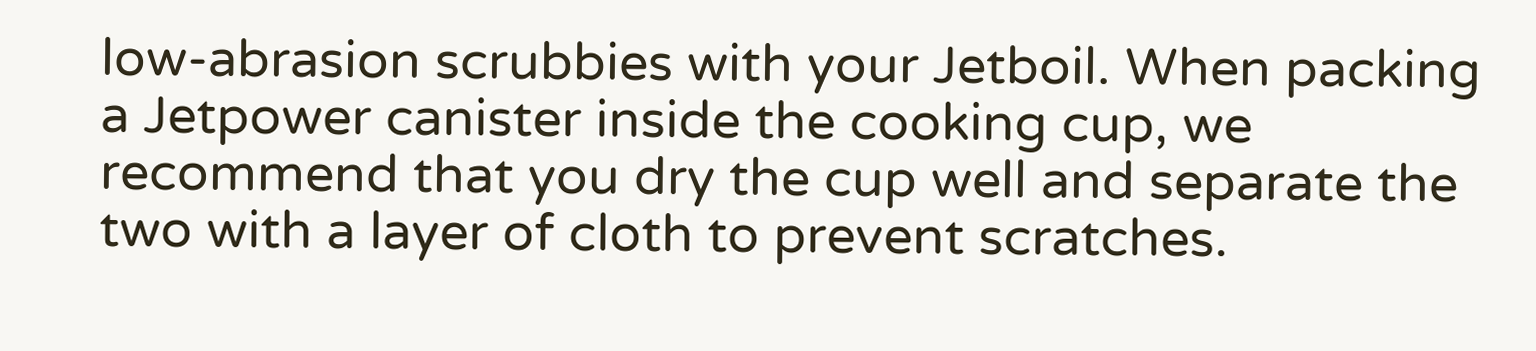low-abrasion scrubbies with your Jetboil. When packing a Jetpower canister inside the cooking cup, we recommend that you dry the cup well and separate the two with a layer of cloth to prevent scratches.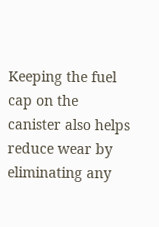Keeping the fuel cap on the canister also helps reduce wear by eliminating any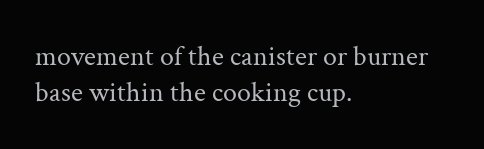movement of the canister or burner base within the cooking cup.